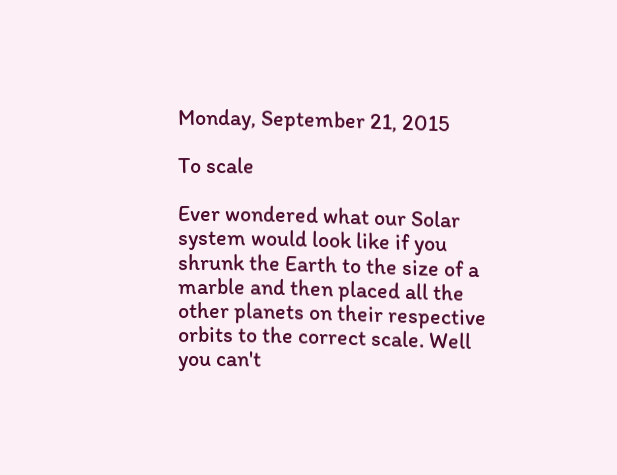Monday, September 21, 2015

To scale

Ever wondered what our Solar system would look like if you shrunk the Earth to the size of a marble and then placed all the other planets on their respective orbits to the correct scale. Well you can't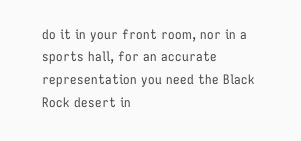do it in your front room, nor in a sports hall, for an accurate representation you need the Black Rock desert in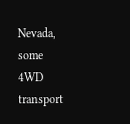Nevada, some 4WD transport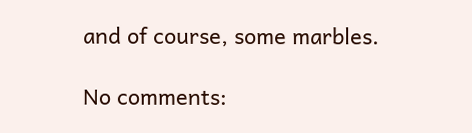and of course, some marbles.

No comments: